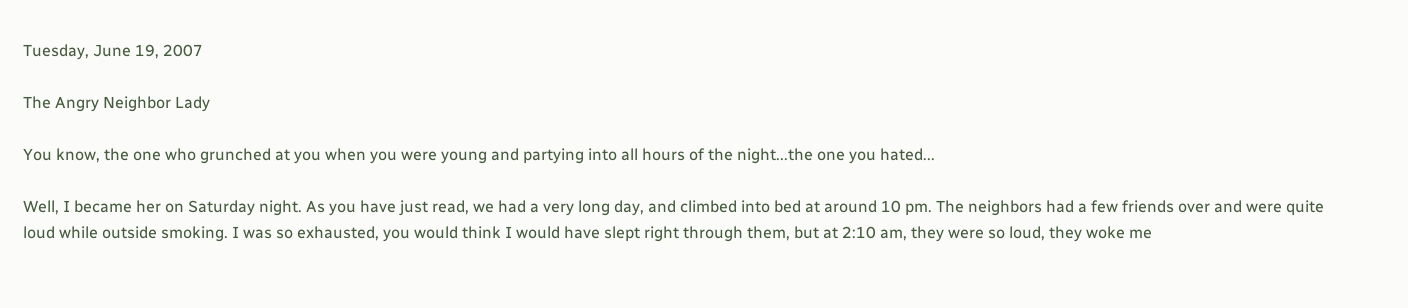Tuesday, June 19, 2007

The Angry Neighbor Lady

You know, the one who grunched at you when you were young and partying into all hours of the night...the one you hated...

Well, I became her on Saturday night. As you have just read, we had a very long day, and climbed into bed at around 10 pm. The neighbors had a few friends over and were quite loud while outside smoking. I was so exhausted, you would think I would have slept right through them, but at 2:10 am, they were so loud, they woke me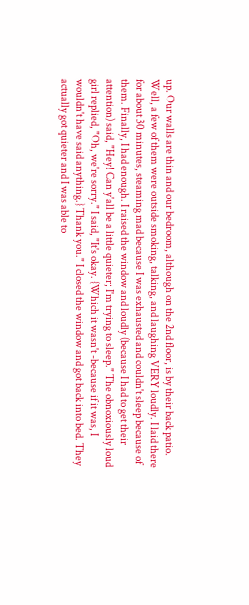up. Our walls are thin and our bedroom, although on the 2nd floor, is by their back patio. Well, a few of them were outside smoking, talking, and laughing VERY loudly. I laid there for about 30 minutes, steaming mad because I was exhausted and couldn't sleep because of them. Finally, I had enough. I raised the window and loudly (because I had to get their attention) said, "Hey! Can y'all be a little quieter; I'm trying to sleep." The obnoxiously loud girl replied, "Oh, we're sorry." I said, "It's okay. {Which it wasn't -because if it was, I wouldn't have said anything.} Thank you." I closed the window and got back into bed. They actually got quieter and I was able to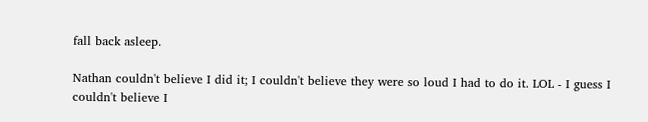fall back asleep.

Nathan couldn't believe I did it; I couldn't believe they were so loud I had to do it. LOL - I guess I couldn't believe I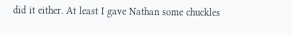did it either. At least I gave Nathan some chuckles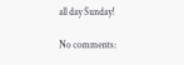all day Sunday!

No comments: